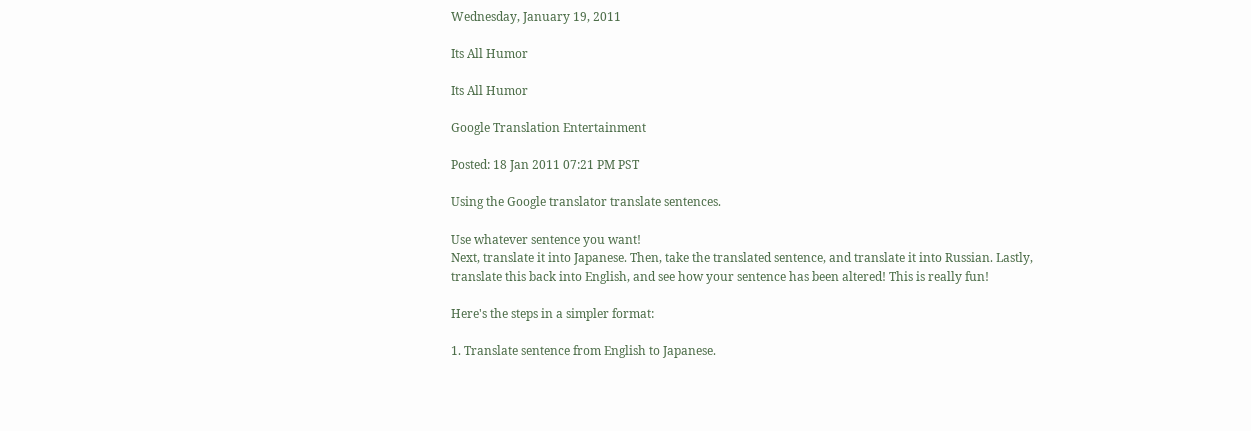Wednesday, January 19, 2011

Its All Humor

Its All Humor

Google Translation Entertainment

Posted: 18 Jan 2011 07:21 PM PST

Using the Google translator translate sentences.

Use whatever sentence you want!
Next, translate it into Japanese. Then, take the translated sentence, and translate it into Russian. Lastly, translate this back into English, and see how your sentence has been altered! This is really fun!

Here's the steps in a simpler format:

1. Translate sentence from English to Japanese.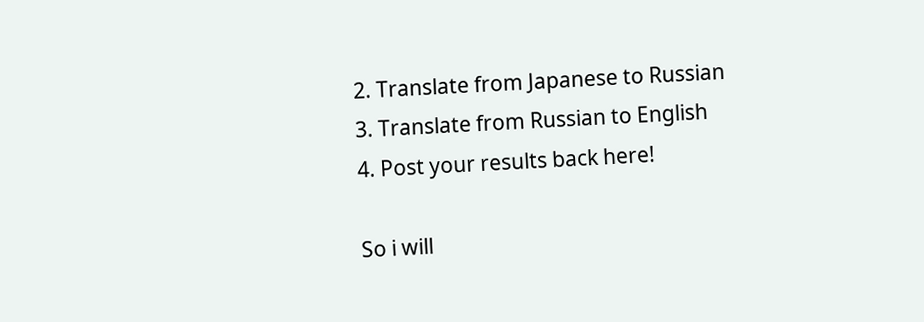2. Translate from Japanese to Russian
3. Translate from Russian to English
4. Post your results back here!

So i will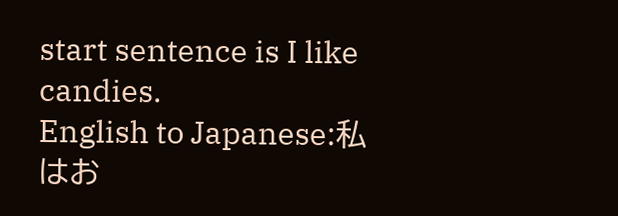start sentence is I like candies.
English to Japanese:私はお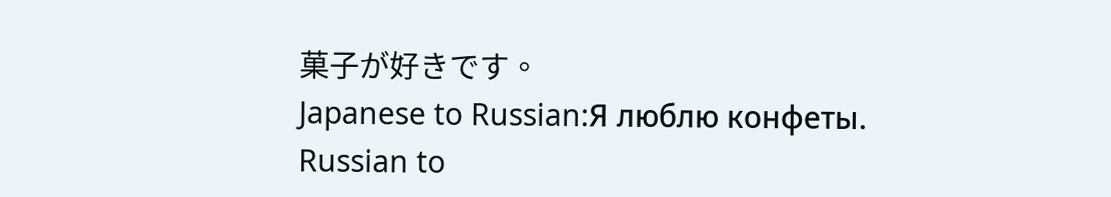菓子が好きです。
Japanese to Russian:Я люблю конфеты.
Russian to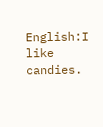English:I like candies.